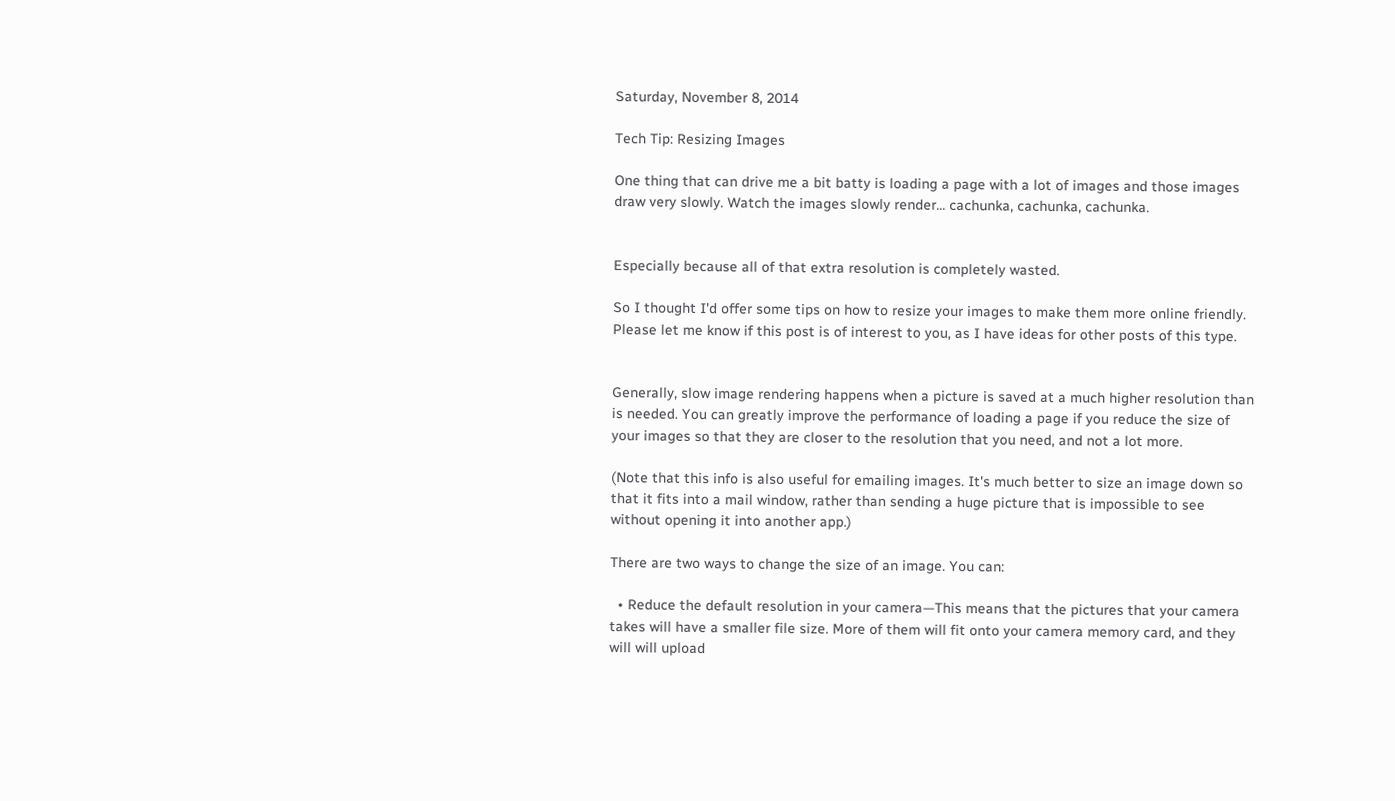Saturday, November 8, 2014

Tech Tip: Resizing Images

One thing that can drive me a bit batty is loading a page with a lot of images and those images draw very slowly. Watch the images slowly render... cachunka, cachunka, cachunka.


Especially because all of that extra resolution is completely wasted.

So I thought I'd offer some tips on how to resize your images to make them more online friendly. Please let me know if this post is of interest to you, as I have ideas for other posts of this type.


Generally, slow image rendering happens when a picture is saved at a much higher resolution than is needed. You can greatly improve the performance of loading a page if you reduce the size of your images so that they are closer to the resolution that you need, and not a lot more.

(Note that this info is also useful for emailing images. It's much better to size an image down so that it fits into a mail window, rather than sending a huge picture that is impossible to see without opening it into another app.)

There are two ways to change the size of an image. You can:

  • Reduce the default resolution in your camera—This means that the pictures that your camera takes will have a smaller file size. More of them will fit onto your camera memory card, and they will will upload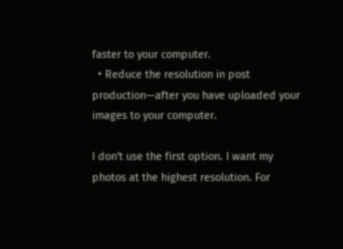faster to your computer.
  • Reduce the resolution in post production—after you have uploaded your images to your computer.

I don't use the first option. I want my photos at the highest resolution. For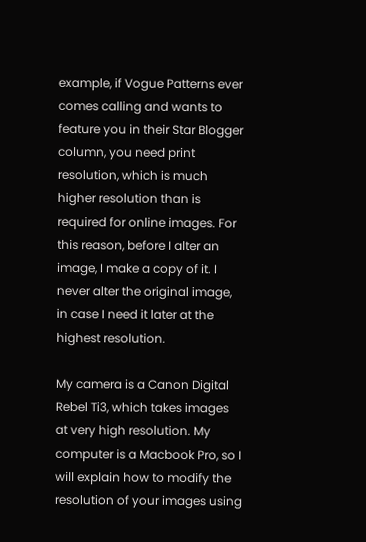example, if Vogue Patterns ever comes calling and wants to feature you in their Star Blogger column, you need print resolution, which is much higher resolution than is required for online images. For this reason, before I alter an image, I make a copy of it. I never alter the original image, in case I need it later at the highest resolution.

My camera is a Canon Digital Rebel Ti3, which takes images at very high resolution. My computer is a Macbook Pro, so I will explain how to modify the resolution of your images using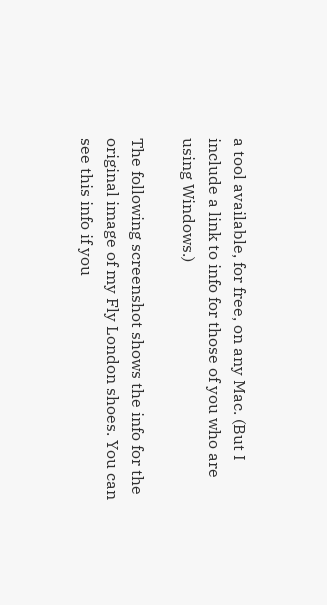a tool available, for free, on any Mac. (But I include a link to info for those of you who are using Windows.)

The following screenshot shows the info for the original image of my Fly London shoes. You can see this info if you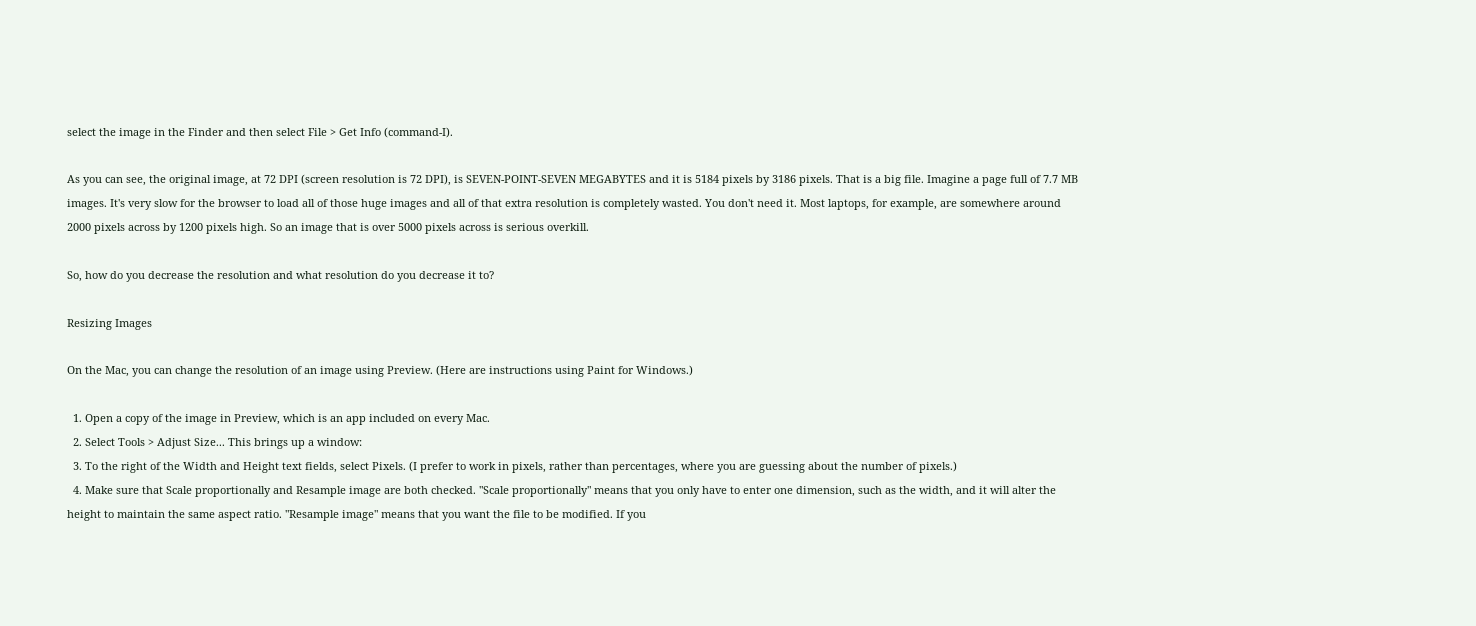select the image in the Finder and then select File > Get Info (command-I).

As you can see, the original image, at 72 DPI (screen resolution is 72 DPI), is SEVEN-POINT-SEVEN MEGABYTES and it is 5184 pixels by 3186 pixels. That is a big file. Imagine a page full of 7.7 MB images. It's very slow for the browser to load all of those huge images and all of that extra resolution is completely wasted. You don't need it. Most laptops, for example, are somewhere around 2000 pixels across by 1200 pixels high. So an image that is over 5000 pixels across is serious overkill.

So, how do you decrease the resolution and what resolution do you decrease it to?

Resizing Images

On the Mac, you can change the resolution of an image using Preview. (Here are instructions using Paint for Windows.)

  1. Open a copy of the image in Preview, which is an app included on every Mac.
  2. Select Tools > Adjust Size... This brings up a window:
  3. To the right of the Width and Height text fields, select Pixels. (I prefer to work in pixels, rather than percentages, where you are guessing about the number of pixels.)
  4. Make sure that Scale proportionally and Resample image are both checked. "Scale proportionally" means that you only have to enter one dimension, such as the width, and it will alter the height to maintain the same aspect ratio. "Resample image" means that you want the file to be modified. If you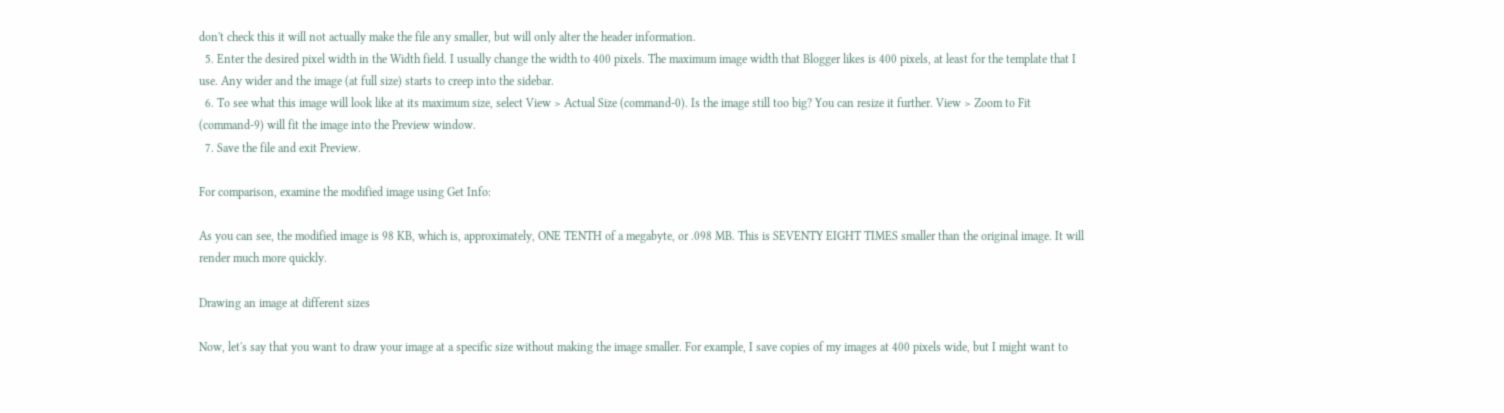don't check this it will not actually make the file any smaller, but will only alter the header information.
  5. Enter the desired pixel width in the Width field. I usually change the width to 400 pixels. The maximum image width that Blogger likes is 400 pixels, at least for the template that I use. Any wider and the image (at full size) starts to creep into the sidebar.
  6. To see what this image will look like at its maximum size, select View > Actual Size (command-0). Is the image still too big? You can resize it further. View > Zoom to Fit (command-9) will fit the image into the Preview window.
  7. Save the file and exit Preview.

For comparison, examine the modified image using Get Info:

As you can see, the modified image is 98 KB, which is, approximately, ONE TENTH of a megabyte, or .098 MB. This is SEVENTY EIGHT TIMES smaller than the original image. It will render much more quickly.

Drawing an image at different sizes

Now, let's say that you want to draw your image at a specific size without making the image smaller. For example, I save copies of my images at 400 pixels wide, but I might want to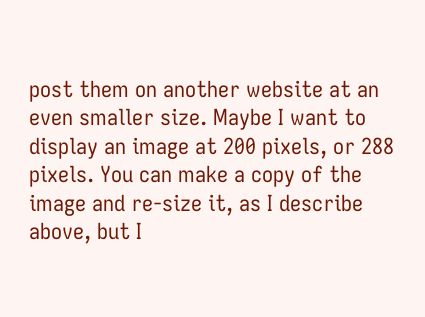post them on another website at an even smaller size. Maybe I want to display an image at 200 pixels, or 288 pixels. You can make a copy of the image and re-size it, as I describe above, but I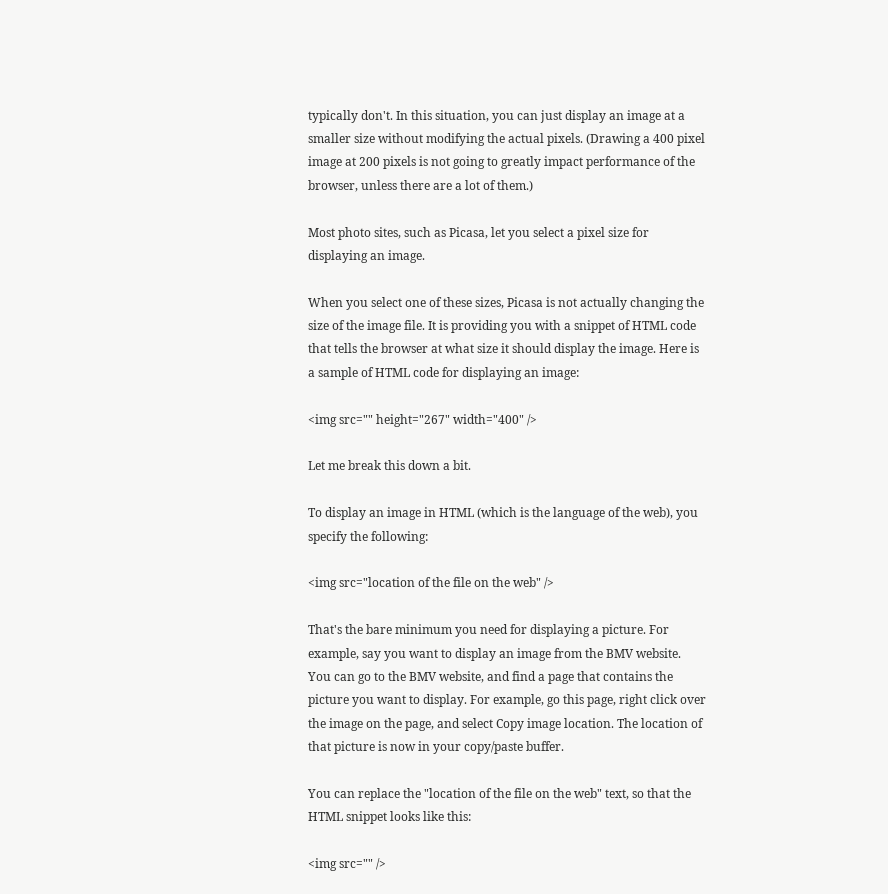typically don't. In this situation, you can just display an image at a smaller size without modifying the actual pixels. (Drawing a 400 pixel image at 200 pixels is not going to greatly impact performance of the browser, unless there are a lot of them.)

Most photo sites, such as Picasa, let you select a pixel size for displaying an image.

When you select one of these sizes, Picasa is not actually changing the size of the image file. It is providing you with a snippet of HTML code that tells the browser at what size it should display the image. Here is a sample of HTML code for displaying an image:

<img src="" height="267" width="400" />

Let me break this down a bit.

To display an image in HTML (which is the language of the web), you specify the following:

<img src="location of the file on the web" />

That's the bare minimum you need for displaying a picture. For example, say you want to display an image from the BMV website. You can go to the BMV website, and find a page that contains the picture you want to display. For example, go this page, right click over the image on the page, and select Copy image location. The location of that picture is now in your copy/paste buffer.

You can replace the "location of the file on the web" text, so that the HTML snippet looks like this:

<img src="" />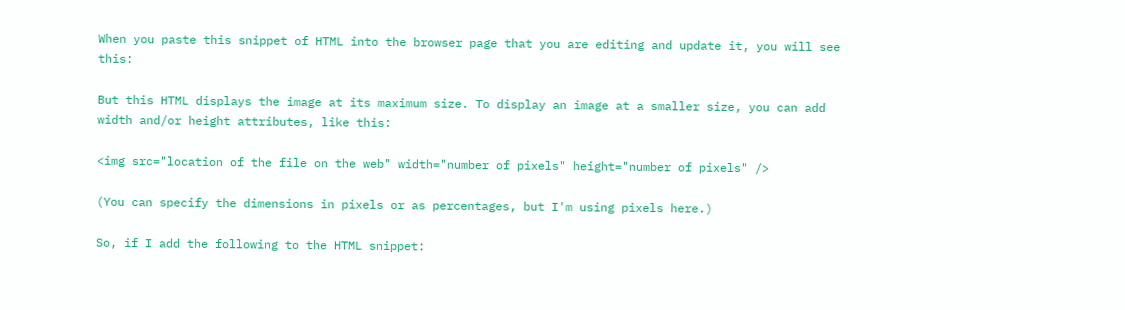When you paste this snippet of HTML into the browser page that you are editing and update it, you will see this:

But this HTML displays the image at its maximum size. To display an image at a smaller size, you can add width and/or height attributes, like this:

<img src="location of the file on the web" width="number of pixels" height="number of pixels" />

(You can specify the dimensions in pixels or as percentages, but I'm using pixels here.)

So, if I add the following to the HTML snippet: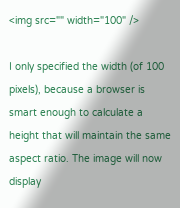<img src="" width="100" />

I only specified the width (of 100 pixels), because a browser is smart enough to calculate a height that will maintain the same aspect ratio. The image will now display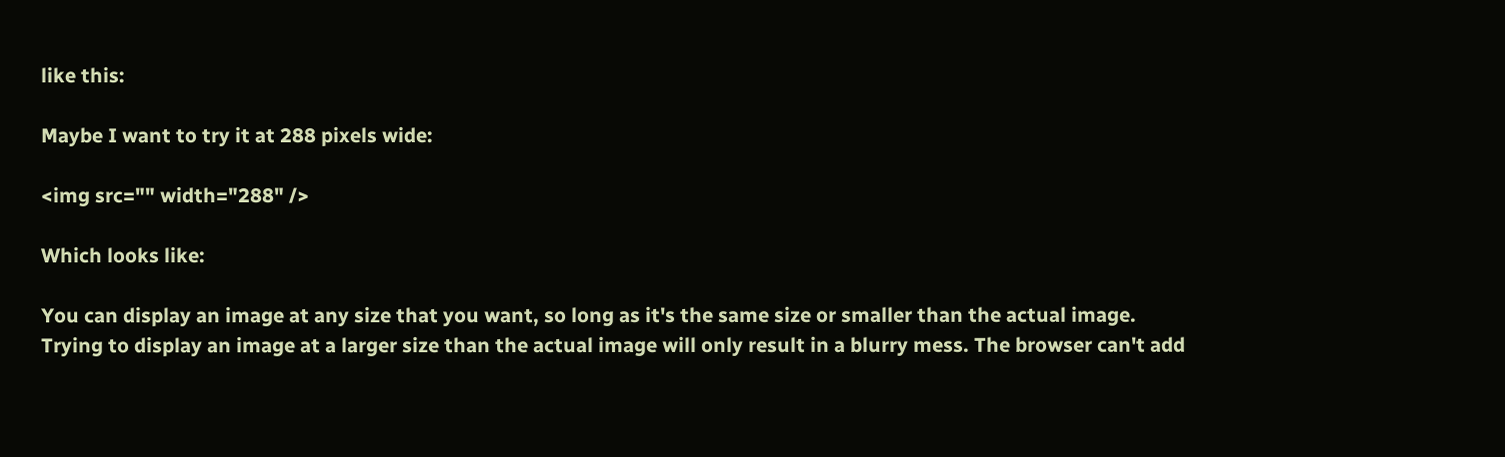like this:

Maybe I want to try it at 288 pixels wide:

<img src="" width="288" />

Which looks like:

You can display an image at any size that you want, so long as it's the same size or smaller than the actual image. Trying to display an image at a larger size than the actual image will only result in a blurry mess. The browser can't add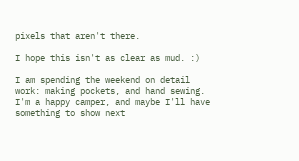pixels that aren't there.

I hope this isn't as clear as mud. :)

I am spending the weekend on detail work: making pockets, and hand sewing. I'm a happy camper, and maybe I'll have something to show next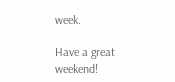week.

Have a great weekend!